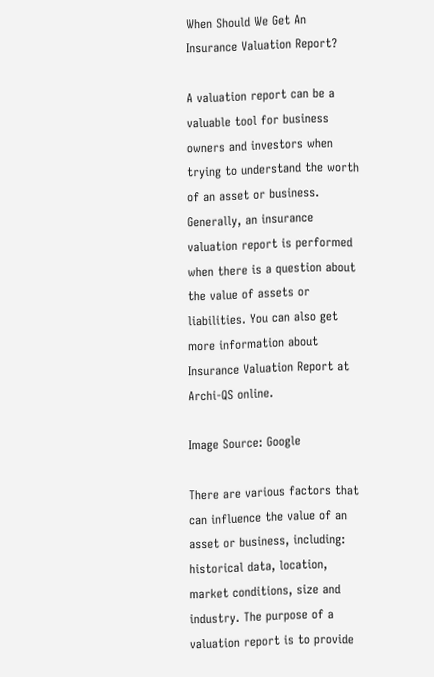When Should We Get An Insurance Valuation Report?

A valuation report can be a valuable tool for business owners and investors when trying to understand the worth of an asset or business. Generally, an insurance valuation report is performed when there is a question about the value of assets or liabilities. You can also get more information about Insurance Valuation Report at Archi-QS online.

Image Source: Google

There are various factors that can influence the value of an asset or business, including: historical data, location, market conditions, size and industry. The purpose of a valuation report is to provide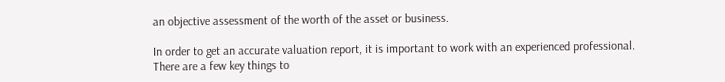an objective assessment of the worth of the asset or business.

In order to get an accurate valuation report, it is important to work with an experienced professional. There are a few key things to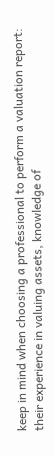keep in mind when choosing a professional to perform a valuation report: their experience in valuing assets, knowledge of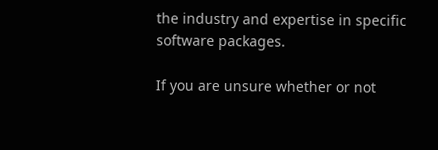the industry and expertise in specific software packages.

If you are unsure whether or not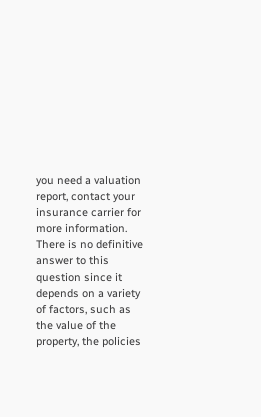you need a valuation report, contact your insurance carrier for more information. There is no definitive answer to this question since it depends on a variety of factors, such as the value of the property, the policies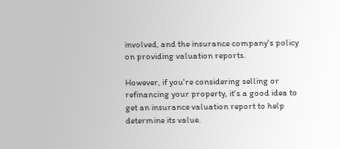involved, and the insurance company's policy on providing valuation reports.

However, if you're considering selling or refinancing your property, it's a good idea to get an insurance valuation report to help determine its value.